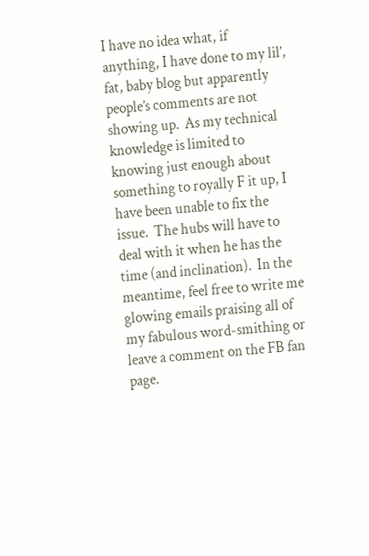I have no idea what, if anything, I have done to my lil’, fat, baby blog but apparently people’s comments are not showing up.  As my technical knowledge is limited to knowing just enough about something to royally F it up, I have been unable to fix the issue.  The hubs will have to deal with it when he has the time (and inclination).  In the meantime, feel free to write me glowing emails praising all of my fabulous word-smithing or leave a comment on the FB fan page.